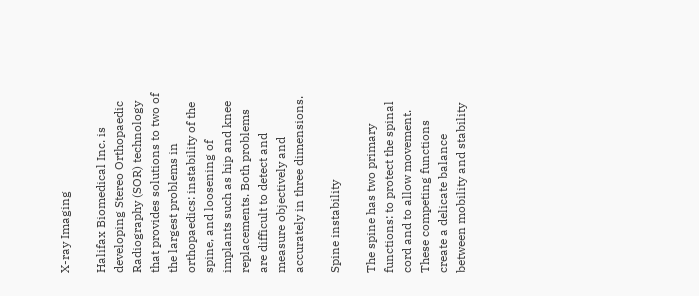X-ray Imaging

Halifax Biomedical Inc. is developing Stereo Orthopaedic Radiography (SOR) technology that provides solutions to two of the largest problems in orthopaedics: instability of the spine, and loosening of implants such as hip and knee replacements. Both problems are difficult to detect and measure objectively and accurately in three dimensions.

Spine instability

The spine has two primary functions: to protect the spinal cord and to allow movement. These competing functions create a delicate balance between mobility and stability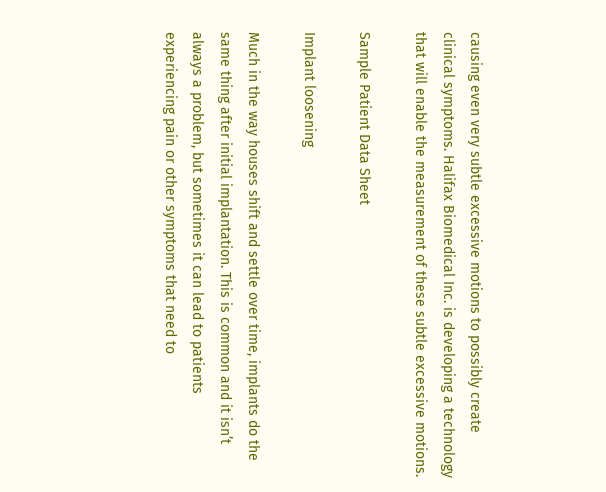causing even very subtle excessive motions to possibly create clinical symptoms. Halifax Biomedical Inc. is developing a technology that will enable the measurement of these subtle excessive motions.

Sample Patient Data Sheet

Implant loosening

Much in the way houses shift and settle over time, implants do the same thing after initial implantation. This is common and it isn’t always a problem, but sometimes it can lead to patients experiencing pain or other symptoms that need to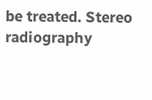be treated. Stereo radiography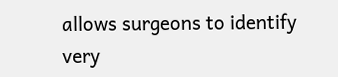allows surgeons to identify very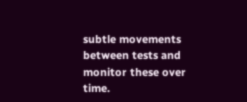subtle movements between tests and monitor these over time.